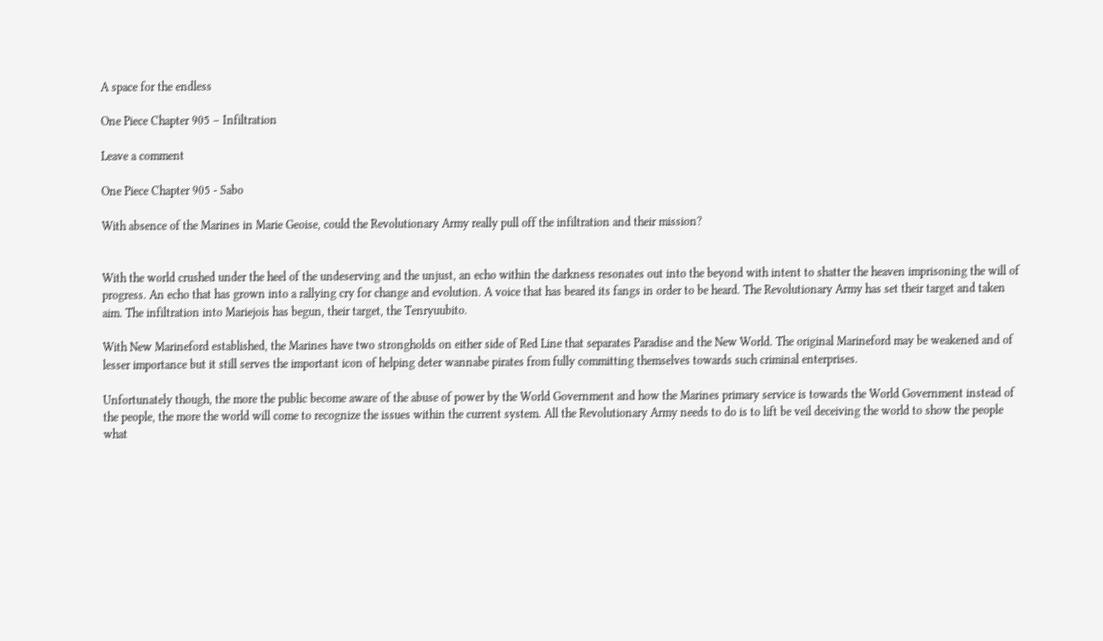A space for the endless

One Piece Chapter 905 – Infiltration

Leave a comment

One Piece Chapter 905 - Sabo

With absence of the Marines in Marie Geoise, could the Revolutionary Army really pull off the infiltration and their mission?


With the world crushed under the heel of the undeserving and the unjust, an echo within the darkness resonates out into the beyond with intent to shatter the heaven imprisoning the will of progress. An echo that has grown into a rallying cry for change and evolution. A voice that has beared its fangs in order to be heard. The Revolutionary Army has set their target and taken aim. The infiltration into Mariejois has begun, their target, the Tenryuubito.

With New Marineford established, the Marines have two strongholds on either side of Red Line that separates Paradise and the New World. The original Marineford may be weakened and of lesser importance but it still serves the important icon of helping deter wannabe pirates from fully committing themselves towards such criminal enterprises.

Unfortunately though, the more the public become aware of the abuse of power by the World Government and how the Marines primary service is towards the World Government instead of the people, the more the world will come to recognize the issues within the current system. All the Revolutionary Army needs to do is to lift be veil deceiving the world to show the people what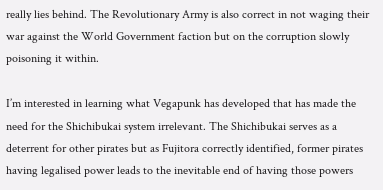really lies behind. The Revolutionary Army is also correct in not waging their war against the World Government faction but on the corruption slowly poisoning it within.

I’m interested in learning what Vegapunk has developed that has made the need for the Shichibukai system irrelevant. The Shichibukai serves as a deterrent for other pirates but as Fujitora correctly identified, former pirates having legalised power leads to the inevitable end of having those powers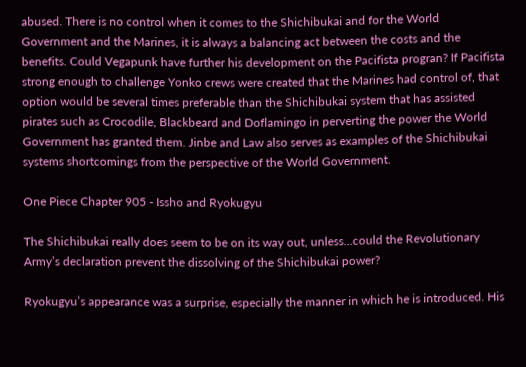abused. There is no control when it comes to the Shichibukai and for the World Government and the Marines, it is always a balancing act between the costs and the benefits. Could Vegapunk have further his development on the Pacifista progran? If Pacifista strong enough to challenge Yonko crews were created that the Marines had control of, that option would be several times preferable than the Shichibukai system that has assisted pirates such as Crocodile, Blackbeard and Doflamingo in perverting the power the World Government has granted them. Jinbe and Law also serves as examples of the Shichibukai systems shortcomings from the perspective of the World Government.

One Piece Chapter 905 - Issho and Ryokugyu

The Shichibukai really does seem to be on its way out, unless…could the Revolutionary Army’s declaration prevent the dissolving of the Shichibukai power?

Ryokugyu’s appearance was a surprise, especially the manner in which he is introduced. His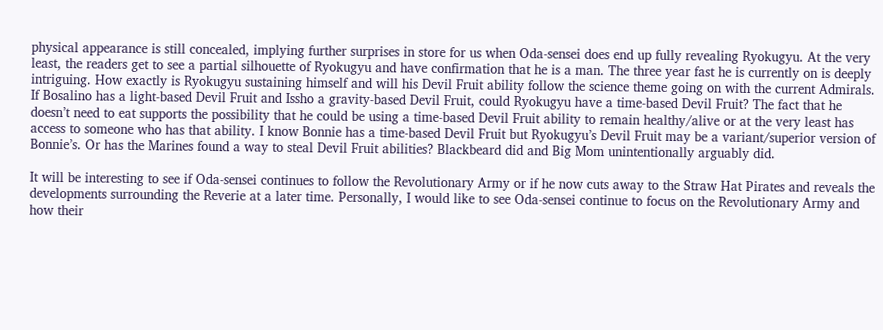physical appearance is still concealed, implying further surprises in store for us when Oda-sensei does end up fully revealing Ryokugyu. At the very least, the readers get to see a partial silhouette of Ryokugyu and have confirmation that he is a man. The three year fast he is currently on is deeply intriguing. How exactly is Ryokugyu sustaining himself and will his Devil Fruit ability follow the science theme going on with the current Admirals. If Bosalino has a light-based Devil Fruit and Issho a gravity-based Devil Fruit, could Ryokugyu have a time-based Devil Fruit? The fact that he doesn’t need to eat supports the possibility that he could be using a time-based Devil Fruit ability to remain healthy/alive or at the very least has access to someone who has that ability. I know Bonnie has a time-based Devil Fruit but Ryokugyu’s Devil Fruit may be a variant/superior version of Bonnie’s. Or has the Marines found a way to steal Devil Fruit abilities? Blackbeard did and Big Mom unintentionally arguably did.

It will be interesting to see if Oda-sensei continues to follow the Revolutionary Army or if he now cuts away to the Straw Hat Pirates and reveals the developments surrounding the Reverie at a later time. Personally, I would like to see Oda-sensei continue to focus on the Revolutionary Army and how their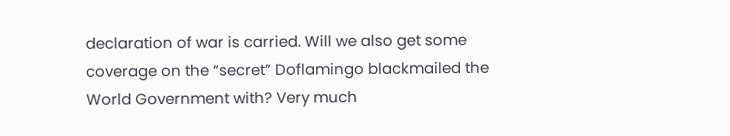declaration of war is carried. Will we also get some coverage on the “secret” Doflamingo blackmailed the World Government with? Very much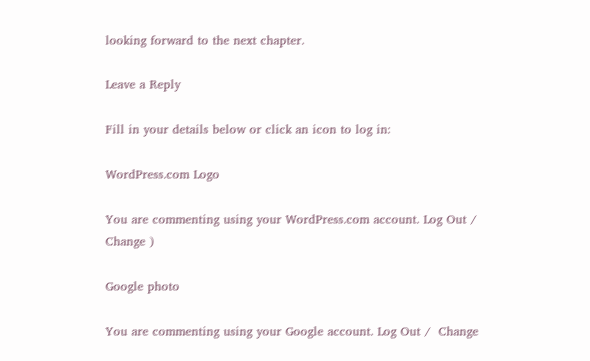looking forward to the next chapter.

Leave a Reply

Fill in your details below or click an icon to log in:

WordPress.com Logo

You are commenting using your WordPress.com account. Log Out /  Change )

Google photo

You are commenting using your Google account. Log Out /  Change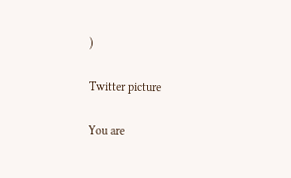)

Twitter picture

You are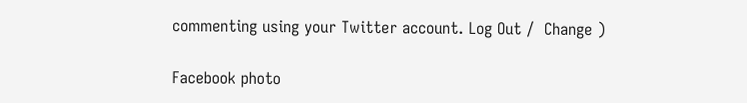commenting using your Twitter account. Log Out /  Change )

Facebook photo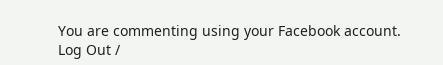You are commenting using your Facebook account. Log Out /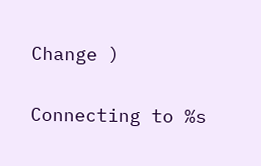Change )

Connecting to %s